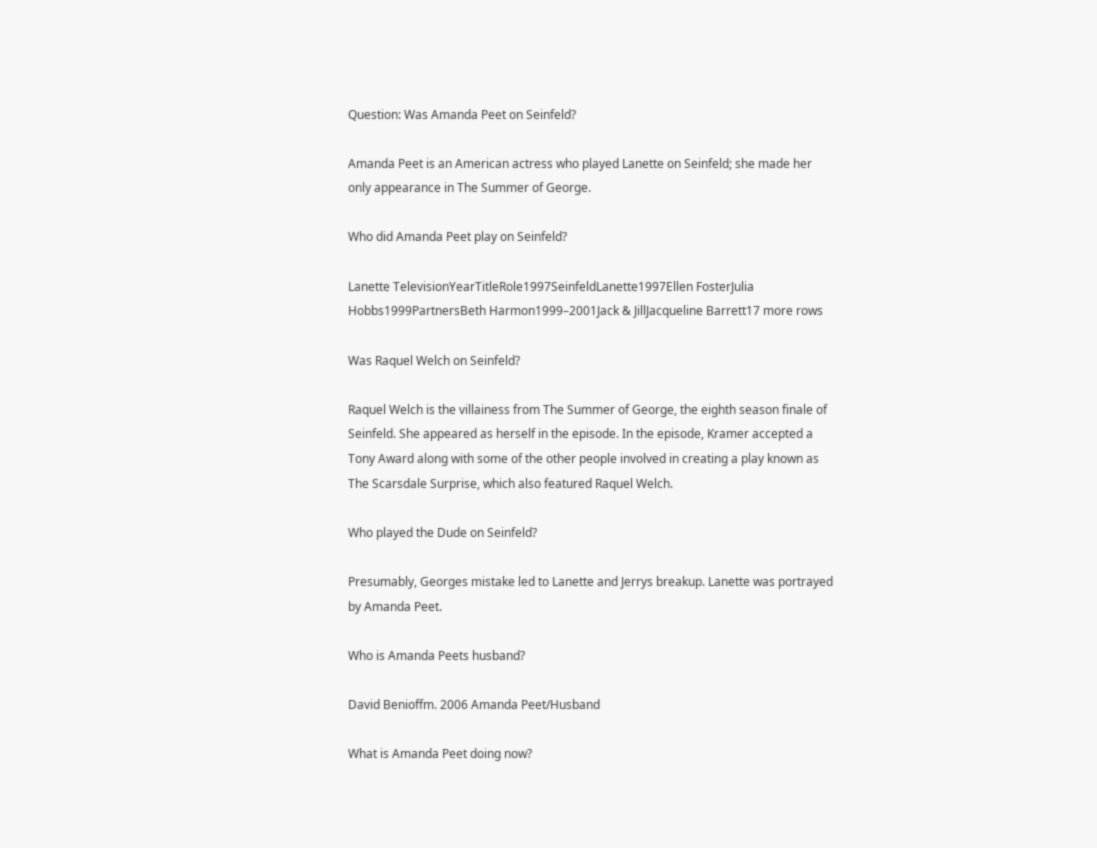Question: Was Amanda Peet on Seinfeld?

Amanda Peet is an American actress who played Lanette on Seinfeld; she made her only appearance in The Summer of George.

Who did Amanda Peet play on Seinfeld?

Lanette TelevisionYearTitleRole1997SeinfeldLanette1997Ellen FosterJulia Hobbs1999PartnersBeth Harmon1999–2001Jack & JillJacqueline Barrett17 more rows

Was Raquel Welch on Seinfeld?

Raquel Welch is the villainess from The Summer of George, the eighth season finale of Seinfeld. She appeared as herself in the episode. In the episode, Kramer accepted a Tony Award along with some of the other people involved in creating a play known as The Scarsdale Surprise, which also featured Raquel Welch.

Who played the Dude on Seinfeld?

Presumably, Georges mistake led to Lanette and Jerrys breakup. Lanette was portrayed by Amanda Peet.

Who is Amanda Peets husband?

David Benioffm. 2006 Amanda Peet/Husband

What is Amanda Peet doing now?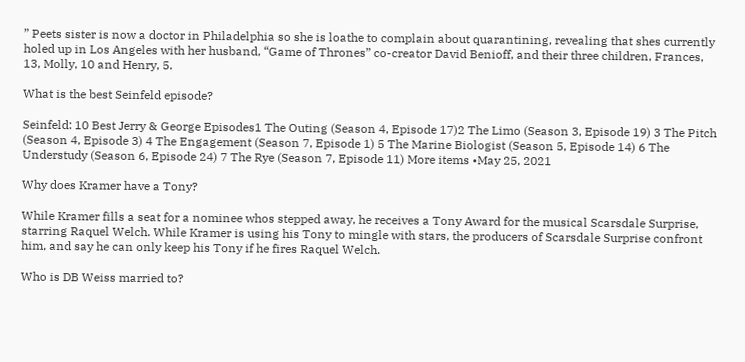” Peets sister is now a doctor in Philadelphia so she is loathe to complain about quarantining, revealing that shes currently holed up in Los Angeles with her husband, “Game of Thrones” co-creator David Benioff, and their three children, Frances, 13, Molly, 10 and Henry, 5.

What is the best Seinfeld episode?

Seinfeld: 10 Best Jerry & George Episodes1 The Outing (Season 4, Episode 17)2 The Limo (Season 3, Episode 19) 3 The Pitch (Season 4, Episode 3) 4 The Engagement (Season 7, Episode 1) 5 The Marine Biologist (Season 5, Episode 14) 6 The Understudy (Season 6, Episode 24) 7 The Rye (Season 7, Episode 11) More items •May 25, 2021

Why does Kramer have a Tony?

While Kramer fills a seat for a nominee whos stepped away, he receives a Tony Award for the musical Scarsdale Surprise, starring Raquel Welch. While Kramer is using his Tony to mingle with stars, the producers of Scarsdale Surprise confront him, and say he can only keep his Tony if he fires Raquel Welch.

Who is DB Weiss married to?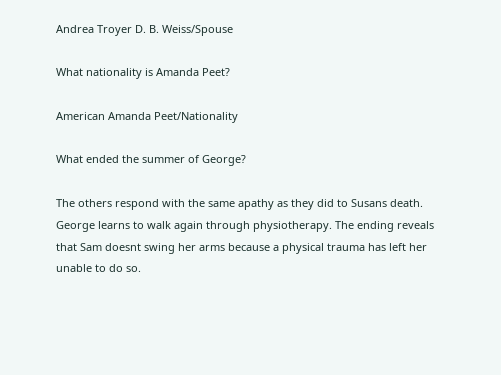Andrea Troyer D. B. Weiss/Spouse

What nationality is Amanda Peet?

American Amanda Peet/Nationality

What ended the summer of George?

The others respond with the same apathy as they did to Susans death. George learns to walk again through physiotherapy. The ending reveals that Sam doesnt swing her arms because a physical trauma has left her unable to do so.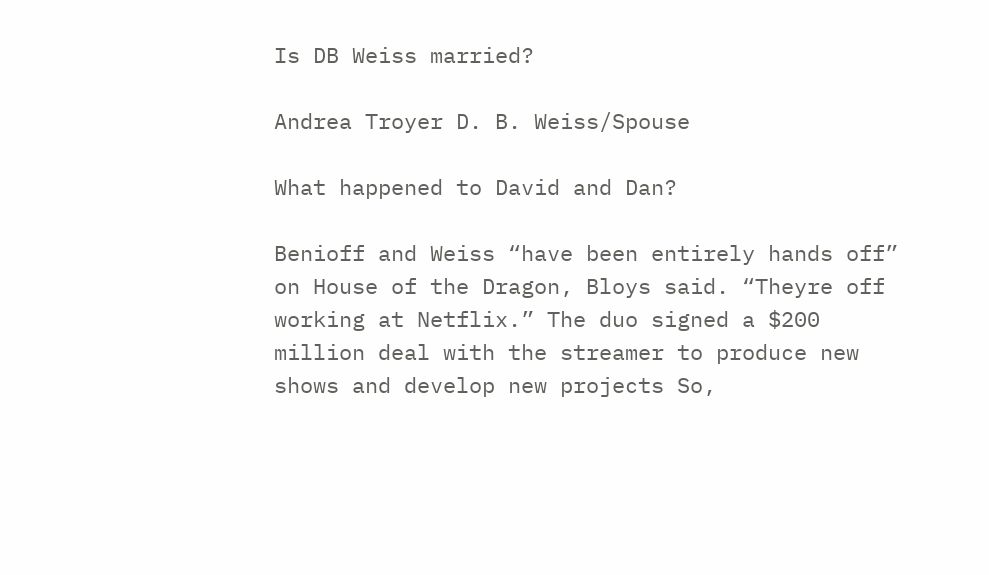Is DB Weiss married?

Andrea Troyer D. B. Weiss/Spouse

What happened to David and Dan?

Benioff and Weiss “have been entirely hands off” on House of the Dragon, Bloys said. “Theyre off working at Netflix.” The duo signed a $200 million deal with the streamer to produce new shows and develop new projects So,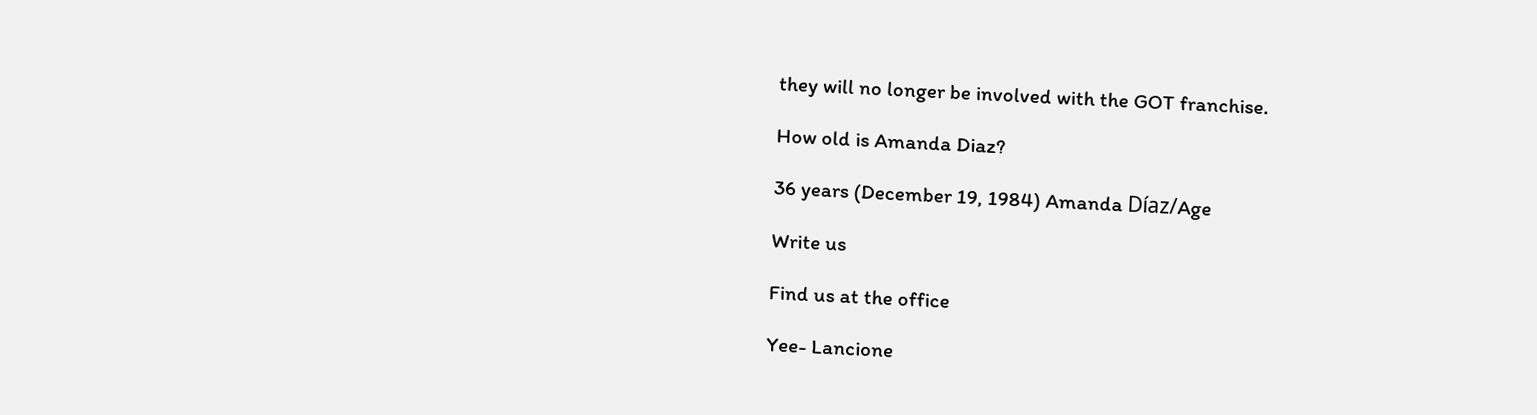they will no longer be involved with the GOT franchise.

How old is Amanda Diaz?

36 years (December 19, 1984) Amanda Díaz/Age

Write us

Find us at the office

Yee- Lancione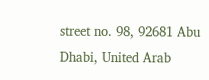street no. 98, 92681 Abu Dhabi, United Arab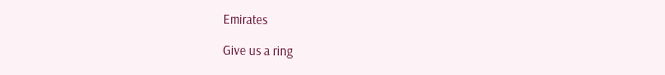Emirates

Give us a ring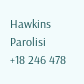Hawkins Parolisi
+18 246 478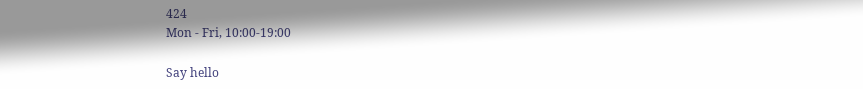424
Mon - Fri, 10:00-19:00

Say hello